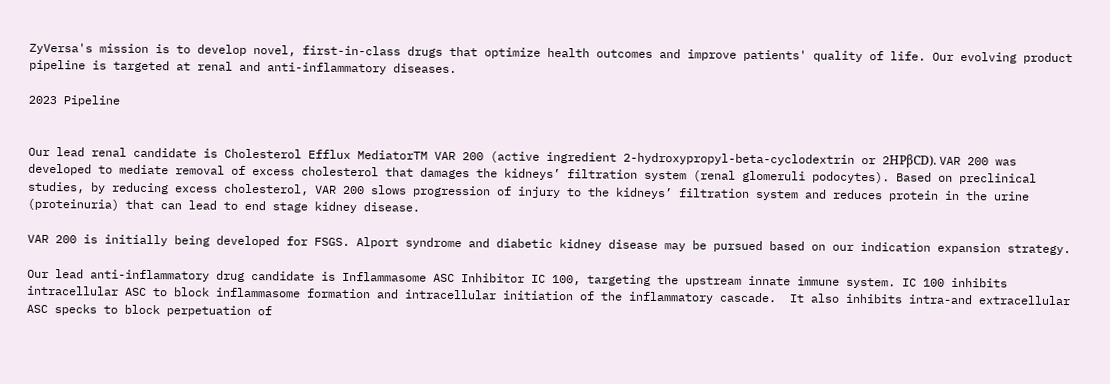ZyVersa's mission is to develop novel, first-in-class drugs that optimize health outcomes and improve patients' quality of life. Our evolving product pipeline is targeted at renal and anti-inflammatory diseases.

2023 Pipeline


Our lead renal candidate is Cholesterol Efflux MediatorTM VAR 200 (active ingredient 2-hydroxypropyl-beta-cyclodextrin or 2HPβCD). VAR 200 was developed to mediate removal of excess cholesterol that damages the kidneys’ filtration system (renal glomeruli podocytes). Based on preclinical studies, by reducing excess cholesterol, VAR 200 slows progression of injury to the kidneys’ filtration system and reduces protein in the urine (proteinuria) that can lead to end stage kidney disease.

VAR 200 is initially being developed for FSGS. Alport syndrome and diabetic kidney disease may be pursued based on our indication expansion strategy.

Our lead anti-inflammatory drug candidate is Inflammasome ASC Inhibitor IC 100, targeting the upstream innate immune system. IC 100 inhibits intracellular ASC to block inflammasome formation and intracellular initiation of the inflammatory cascade.  It also inhibits intra-and extracellular ASC specks to block perpetuation of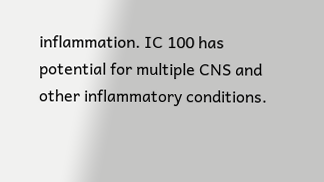inflammation. IC 100 has potential for multiple CNS and other inflammatory conditions.